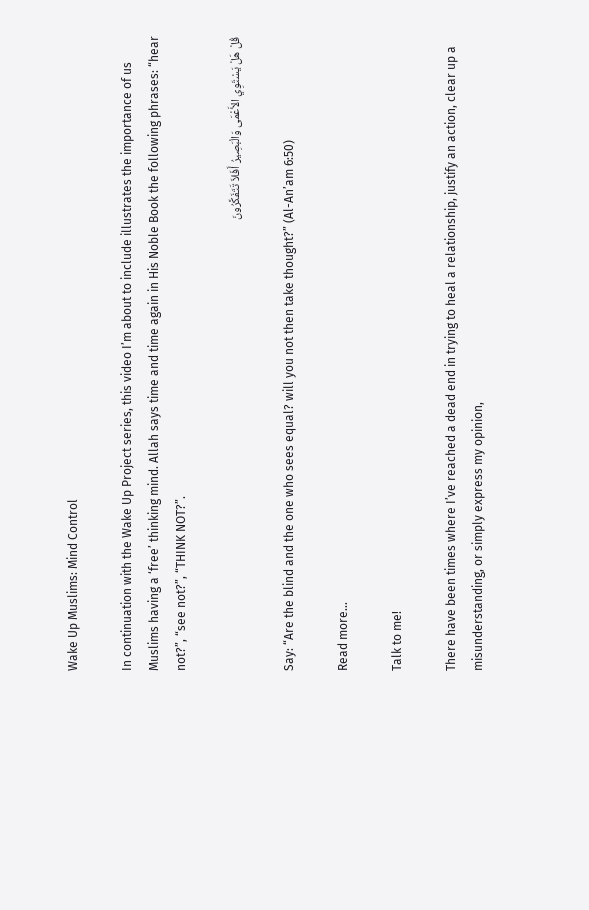Wake Up Muslims: Mind Control

In continuation with the Wake Up Project series, this video I’m about to include illustrates the importance of us Muslims having a ‘free’ thinking mind. Allah says time and time again in His Noble Book the following phrases: “hear not?”, “see not?”, “THINK NOT?”.

قُلْ هَلْ يَسْتَوِي الأَعْمَى وَالْبَصِيرُ أَفَلاَ تَتَفَكَّرُونَ

Say: “Are the blind and the one who sees equal? will you not then take thought?” (Al-An’am 6:50)

Read more…

Talk to me!

There have been times where I’ve reached a dead end in trying to heal a relationship, justify an action, clear up a misunderstanding, or simply express my opinion,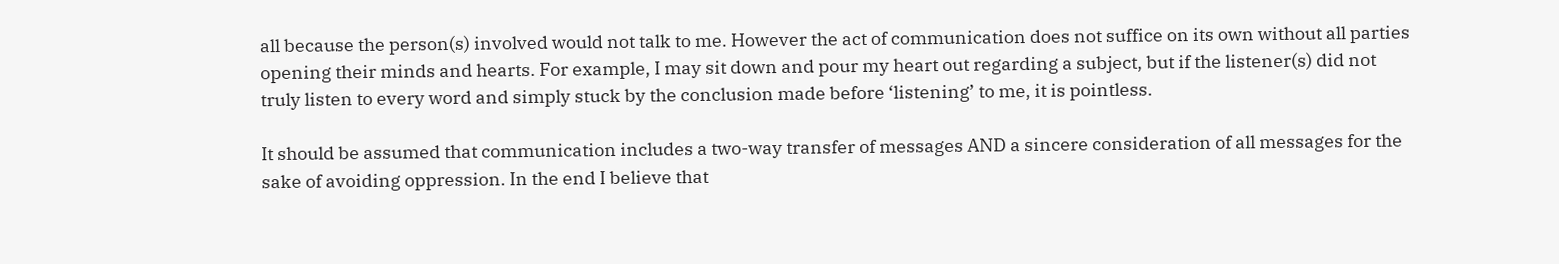all because the person(s) involved would not talk to me. However the act of communication does not suffice on its own without all parties opening their minds and hearts. For example, I may sit down and pour my heart out regarding a subject, but if the listener(s) did not truly listen to every word and simply stuck by the conclusion made before ‘listening’ to me, it is pointless.

It should be assumed that communication includes a two-way transfer of messages AND a sincere consideration of all messages for the sake of avoiding oppression. In the end I believe that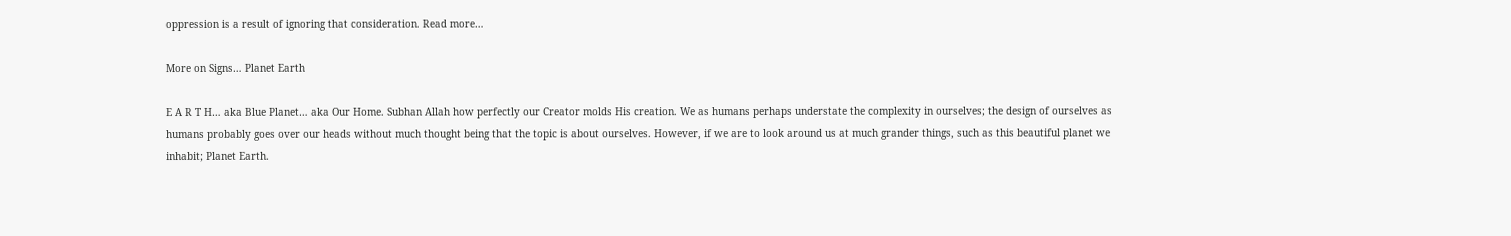oppression is a result of ignoring that consideration. Read more…

More on Signs… Planet Earth

E A R T H… aka Blue Planet… aka Our Home. Subhan Allah how perfectly our Creator molds His creation. We as humans perhaps understate the complexity in ourselves; the design of ourselves as humans probably goes over our heads without much thought being that the topic is about ourselves. However, if we are to look around us at much grander things, such as this beautiful planet we inhabit; Planet Earth.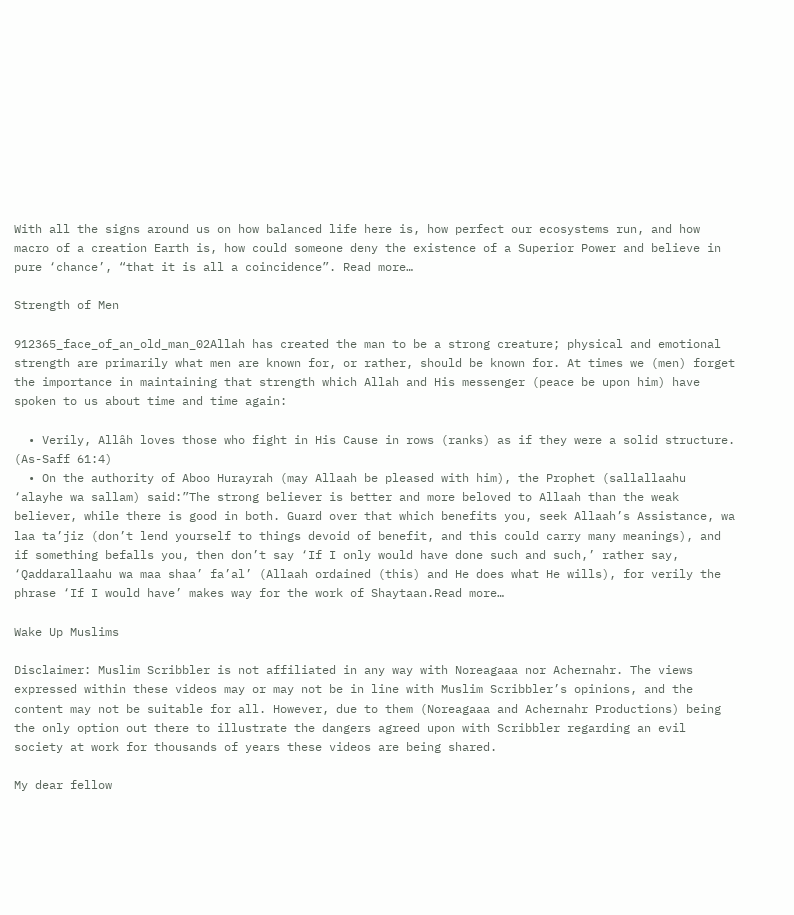With all the signs around us on how balanced life here is, how perfect our ecosystems run, and how macro of a creation Earth is, how could someone deny the existence of a Superior Power and believe in pure ‘chance’, “that it is all a coincidence”. Read more…

Strength of Men

912365_face_of_an_old_man_02Allah has created the man to be a strong creature; physical and emotional strength are primarily what men are known for, or rather, should be known for. At times we (men) forget the importance in maintaining that strength which Allah and His messenger (peace be upon him) have spoken to us about time and time again:

  • Verily, Allâh loves those who fight in His Cause in rows (ranks) as if they were a solid structure. (As-Saff 61:4)
  • On the authority of Aboo Hurayrah (may Allaah be pleased with him), the Prophet (sallallaahu ‘alayhe wa sallam) said:”The strong believer is better and more beloved to Allaah than the weak believer, while there is good in both. Guard over that which benefits you, seek Allaah’s Assistance, wa laa ta’jiz (don’t lend yourself to things devoid of benefit, and this could carry many meanings), and if something befalls you, then don’t say ‘If I only would have done such and such,’ rather say, ‘Qaddarallaahu wa maa shaa’ fa’al’ (Allaah ordained (this) and He does what He wills), for verily the phrase ‘If I would have’ makes way for the work of Shaytaan.Read more…

Wake Up Muslims

Disclaimer: Muslim Scribbler is not affiliated in any way with Noreagaaa nor Achernahr. The views expressed within these videos may or may not be in line with Muslim Scribbler’s opinions, and the content may not be suitable for all. However, due to them (Noreagaaa and Achernahr Productions) being the only option out there to illustrate the dangers agreed upon with Scribbler regarding an evil society at work for thousands of years these videos are being shared.

My dear fellow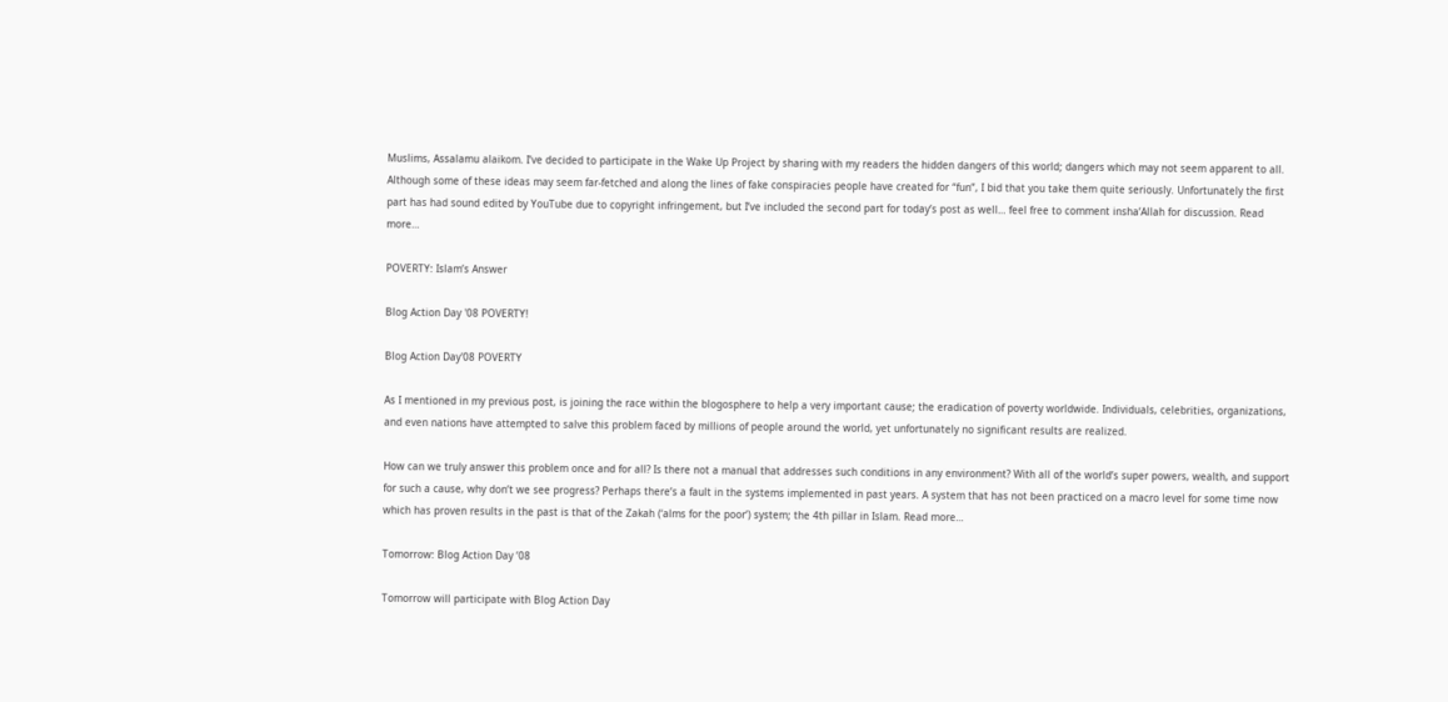Muslims, Assalamu alaikom. I’ve decided to participate in the Wake Up Project by sharing with my readers the hidden dangers of this world; dangers which may not seem apparent to all. Although some of these ideas may seem far-fetched and along the lines of fake conspiracies people have created for “fun”, I bid that you take them quite seriously. Unfortunately the first part has had sound edited by YouTube due to copyright infringement, but I’ve included the second part for today’s post as well… feel free to comment insha’Allah for discussion. Read more…

POVERTY: Islam’s Answer

Blog Action Day '08 POVERTY!

Blog Action Day'08 POVERTY

As I mentioned in my previous post, is joining the race within the blogosphere to help a very important cause; the eradication of poverty worldwide. Individuals, celebrities, organizations, and even nations have attempted to salve this problem faced by millions of people around the world, yet unfortunately no significant results are realized.

How can we truly answer this problem once and for all? Is there not a manual that addresses such conditions in any environment? With all of the world’s super powers, wealth, and support for such a cause, why don’t we see progress? Perhaps there’s a fault in the systems implemented in past years. A system that has not been practiced on a macro level for some time now which has proven results in the past is that of the Zakah (‘alms for the poor’) system; the 4th pillar in Islam. Read more…

Tomorrow: Blog Action Day ’08

Tomorrow will participate with Blog Action Day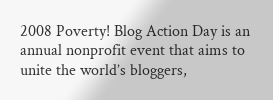2008 Poverty! Blog Action Day is an annual nonprofit event that aims to unite the world’s bloggers,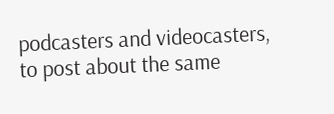podcasters and videocasters, to post about the same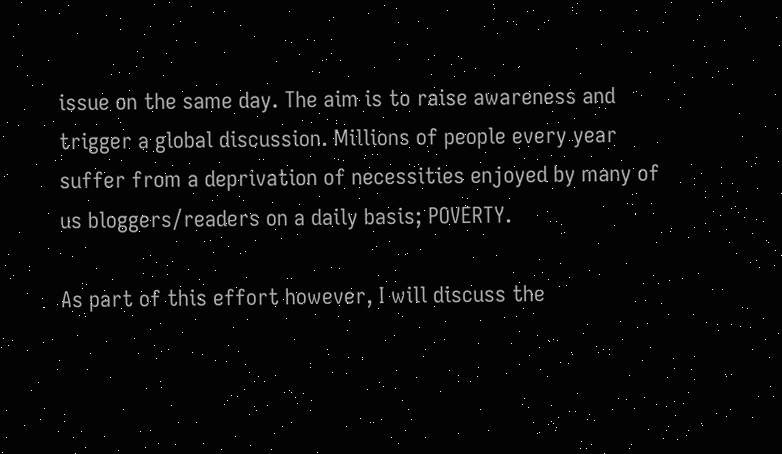issue on the same day. The aim is to raise awareness and trigger a global discussion. Millions of people every year suffer from a deprivation of necessities enjoyed by many of us bloggers/readers on a daily basis; POVERTY.

As part of this effort however, I will discuss the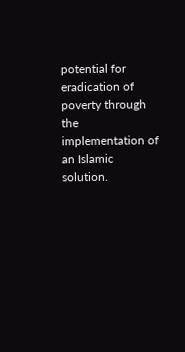potential for eradication of poverty through the implementation of an Islamic solution.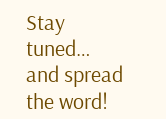Stay tuned… and spread the word!